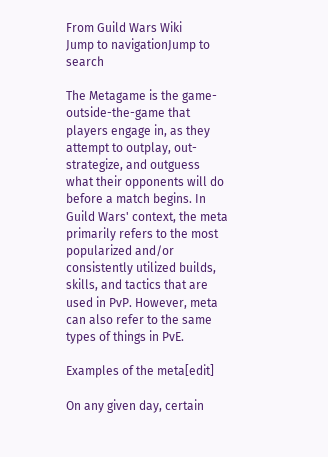From Guild Wars Wiki
Jump to navigationJump to search

The Metagame is the game-outside-the-game that players engage in, as they attempt to outplay, out-strategize, and outguess what their opponents will do before a match begins. In Guild Wars' context, the meta primarily refers to the most popularized and/or consistently utilized builds, skills, and tactics that are used in PvP. However, meta can also refer to the same types of things in PvE.

Examples of the meta[edit]

On any given day, certain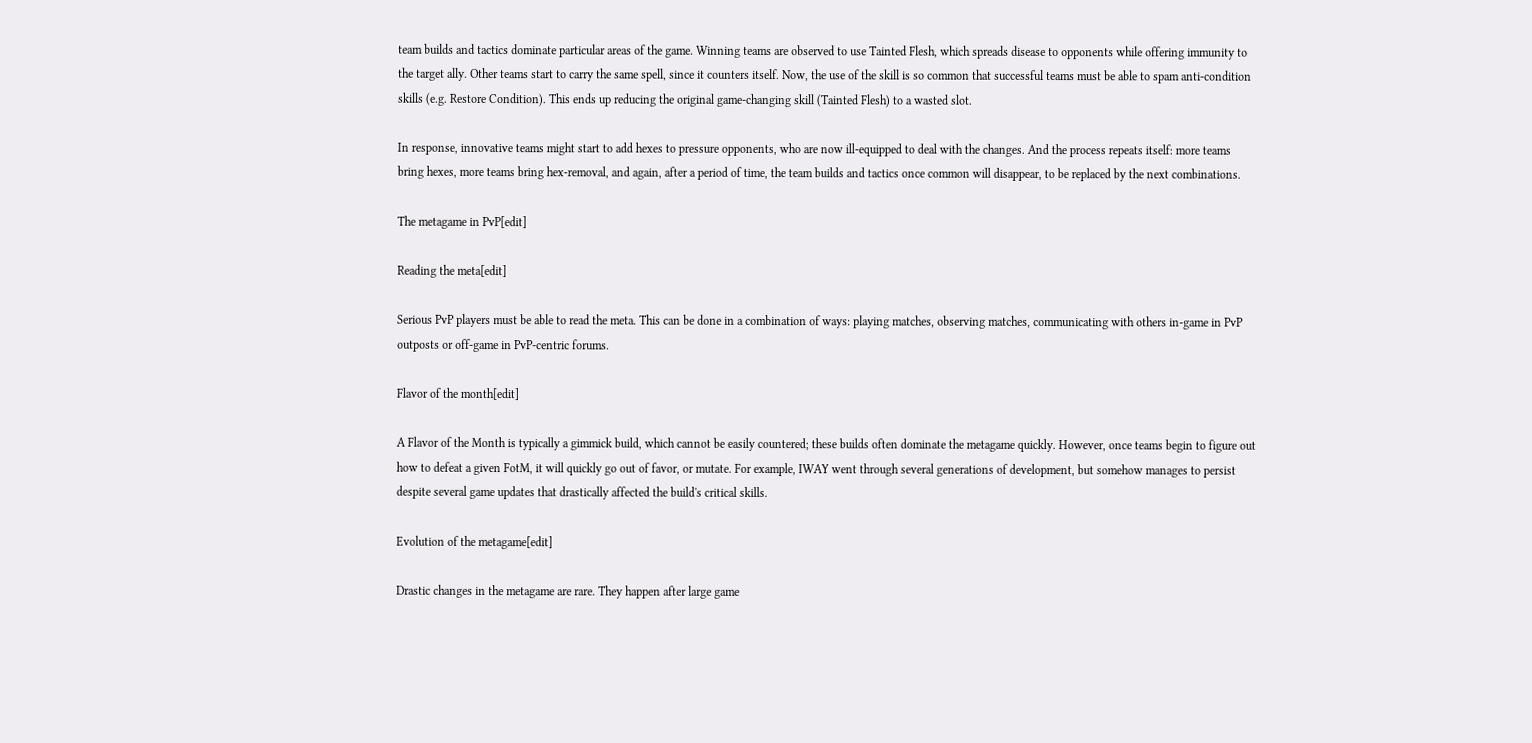team builds and tactics dominate particular areas of the game. Winning teams are observed to use Tainted Flesh, which spreads disease to opponents while offering immunity to the target ally. Other teams start to carry the same spell, since it counters itself. Now, the use of the skill is so common that successful teams must be able to spam anti-condition skills (e.g. Restore Condition). This ends up reducing the original game-changing skill (Tainted Flesh) to a wasted slot.

In response, innovative teams might start to add hexes to pressure opponents, who are now ill-equipped to deal with the changes. And the process repeats itself: more teams bring hexes, more teams bring hex-removal, and again, after a period of time, the team builds and tactics once common will disappear, to be replaced by the next combinations.

The metagame in PvP[edit]

Reading the meta[edit]

Serious PvP players must be able to read the meta. This can be done in a combination of ways: playing matches, observing matches, communicating with others in-game in PvP outposts or off-game in PvP-centric forums.

Flavor of the month[edit]

A Flavor of the Month is typically a gimmick build, which cannot be easily countered; these builds often dominate the metagame quickly. However, once teams begin to figure out how to defeat a given FotM, it will quickly go out of favor, or mutate. For example, IWAY went through several generations of development, but somehow manages to persist despite several game updates that drastically affected the build's critical skills.

Evolution of the metagame[edit]

Drastic changes in the metagame are rare. They happen after large game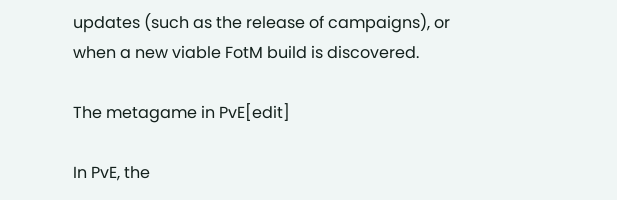updates (such as the release of campaigns), or when a new viable FotM build is discovered.

The metagame in PvE[edit]

In PvE, the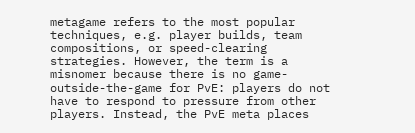metagame refers to the most popular techniques, e.g. player builds, team compositions, or speed-clearing strategies. However, the term is a misnomer because there is no game-outside-the-game for PvE: players do not have to respond to pressure from other players. Instead, the PvE meta places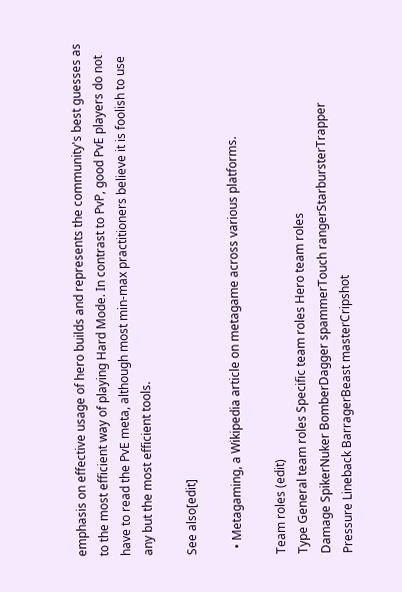emphasis on effective usage of hero builds and represents the community's best guesses as to the most efficient way of playing Hard Mode. In contrast to PvP, good PvE players do not have to read the PvE meta, although most min-max practitioners believe it is foolish to use any but the most efficient tools.

See also[edit]

  • Metagaming, a Wikipedia article on metagame across various platforms.

Team roles (edit)
Type General team roles Specific team roles Hero team roles
Damage SpikerNuker BomberDagger spammerTouch rangerStarbursterTrapper
Pressure Lineback BarragerBeast masterCripshot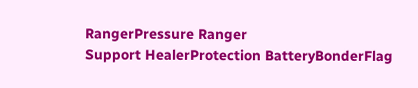RangerPressure Ranger
Support HealerProtection BatteryBonderFlag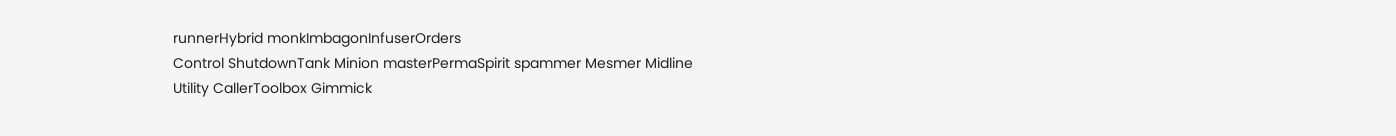runnerHybrid monkImbagonInfuserOrders
Control ShutdownTank Minion masterPermaSpirit spammer Mesmer Midline
Utility CallerToolbox Gimmick